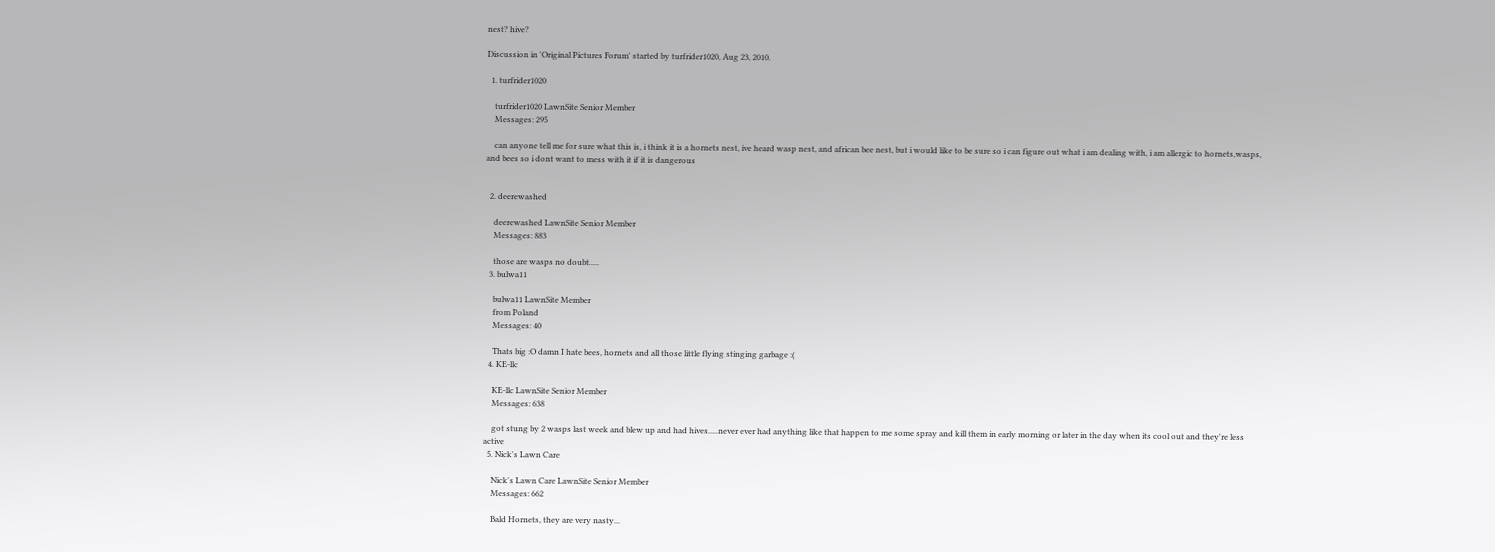nest? hive?

Discussion in 'Original Pictures Forum' started by turfrider1020, Aug 23, 2010.

  1. turfrider1020

    turfrider1020 LawnSite Senior Member
    Messages: 295

    can anyone tell me for sure what this is, i think it is a hornets nest, ive heard wasp nest, and african bee nest, but i would like to be sure so i can figure out what i am dealing with, i am allergic to hornets,wasps, and bees so i dont want to mess with it if it is dangerous


  2. deerewashed

    deerewashed LawnSite Senior Member
    Messages: 883

    those are wasps no doubt.....
  3. bulwa11

    bulwa11 LawnSite Member
    from Poland
    Messages: 40

    Thats big :O damn I hate bees, hornets and all those little flying stinging garbage :(
  4. KE-llc

    KE-llc LawnSite Senior Member
    Messages: 638

    got stung by 2 wasps last week and blew up and had hives.....never ever had anything like that happen to me some spray and kill them in early morning or later in the day when its cool out and they're less active
  5. Nick's Lawn Care

    Nick's Lawn Care LawnSite Senior Member
    Messages: 662

    Bald Hornets, they are very nasty...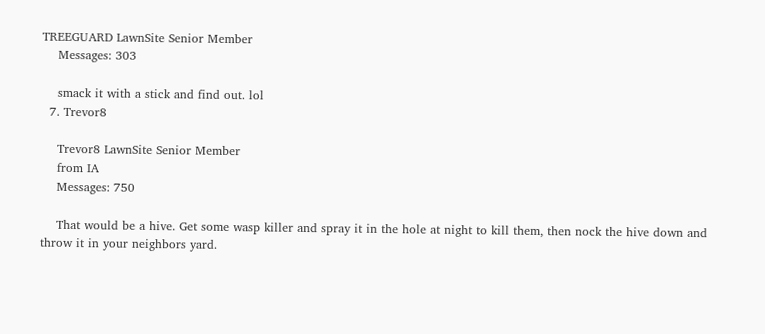TREEGUARD LawnSite Senior Member
    Messages: 303

    smack it with a stick and find out. lol
  7. Trevor8

    Trevor8 LawnSite Senior Member
    from IA
    Messages: 750

    That would be a hive. Get some wasp killer and spray it in the hole at night to kill them, then nock the hive down and throw it in your neighbors yard.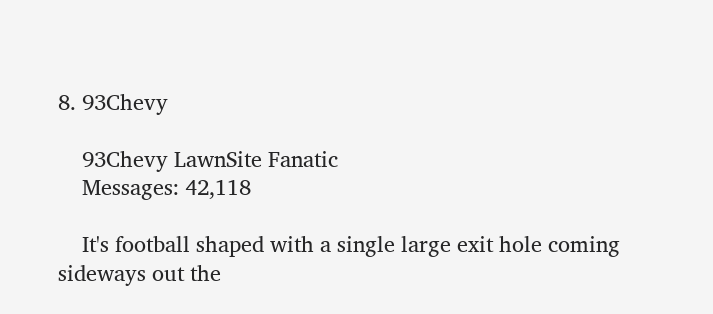8. 93Chevy

    93Chevy LawnSite Fanatic
    Messages: 42,118

    It's football shaped with a single large exit hole coming sideways out the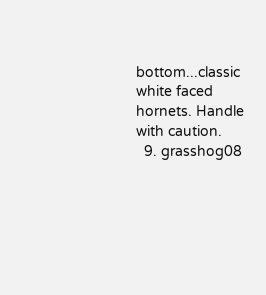bottom...classic white faced hornets. Handle with caution.
  9. grasshog08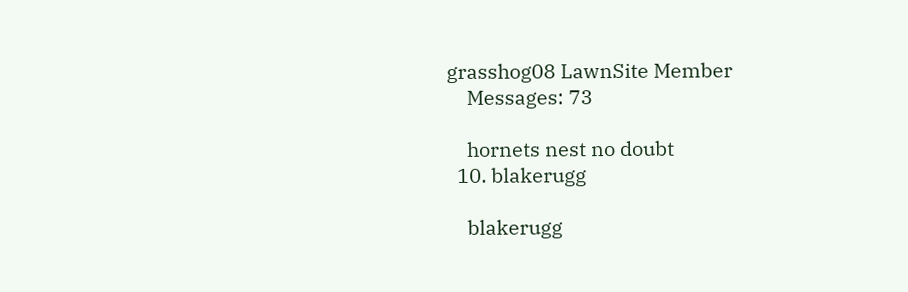grasshog08 LawnSite Member
    Messages: 73

    hornets nest no doubt
  10. blakerugg

    blakerugg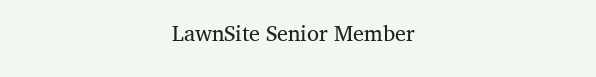LawnSite Senior Member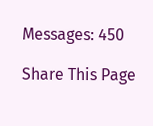Messages: 450

Share This Page